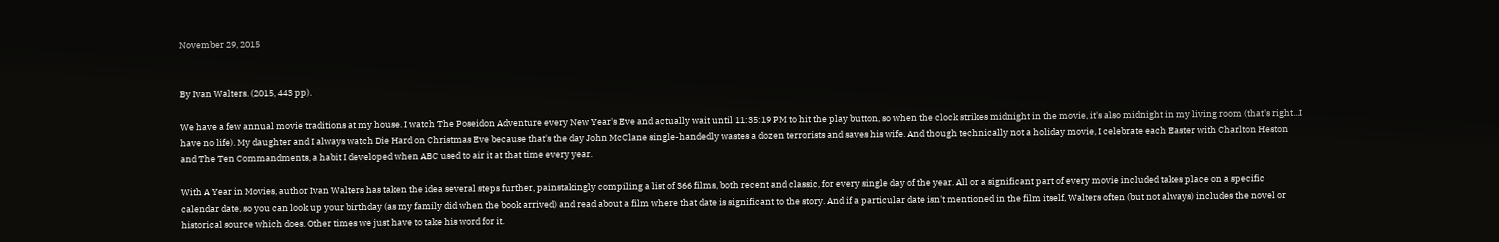November 29, 2015


By Ivan Walters. (2015, 443 pp).

We have a few annual movie traditions at my house. I watch The Poseidon Adventure every New Year's Eve and actually wait until 11:35:19 PM to hit the play button, so when the clock strikes midnight in the movie, it's also midnight in my living room (that's right...I have no life). My daughter and I always watch Die Hard on Christmas Eve because that's the day John McClane single-handedly wastes a dozen terrorists and saves his wife. And though technically not a holiday movie, I celebrate each Easter with Charlton Heston and The Ten Commandments, a habit I developed when ABC used to air it at that time every year.

With A Year in Movies, author Ivan Walters has taken the idea several steps further, painstakingly compiling a list of 366 films, both recent and classic, for every single day of the year. All or a significant part of every movie included takes place on a specific calendar date, so you can look up your birthday (as my family did when the book arrived) and read about a film where that date is significant to the story. And if a particular date isn't mentioned in the film itself, Walters often (but not always) includes the novel or historical source which does. Other times we just have to take his word for it.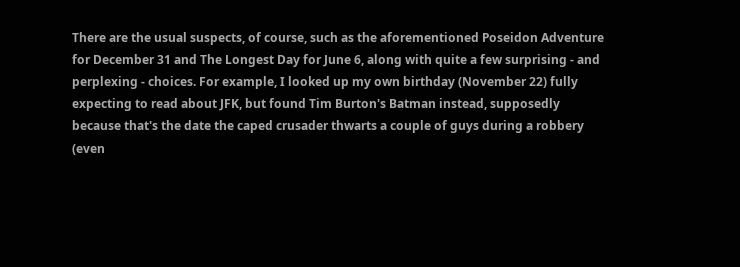There are the usual suspects, of course, such as the aforementioned Poseidon Adventure for December 31 and The Longest Day for June 6, along with quite a few surprising - and perplexing - choices. For example, I looked up my own birthday (November 22) fully expecting to read about JFK, but found Tim Burton's Batman instead, supposedly because that's the date the caped crusader thwarts a couple of guys during a robbery (even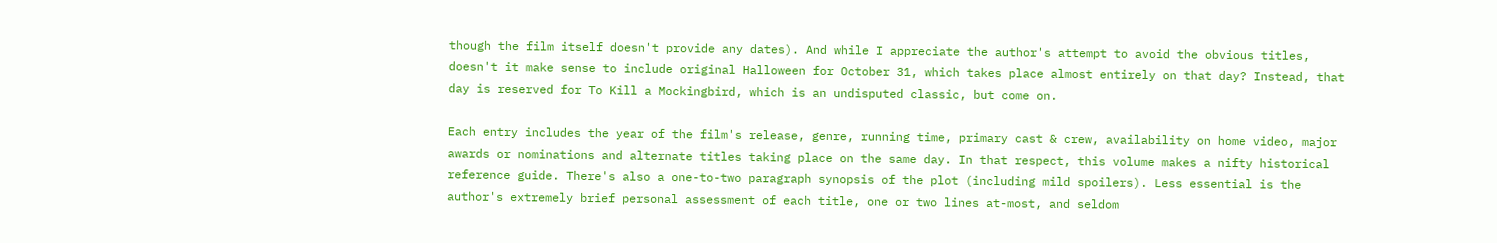though the film itself doesn't provide any dates). And while I appreciate the author's attempt to avoid the obvious titles, doesn't it make sense to include original Halloween for October 31, which takes place almost entirely on that day? Instead, that day is reserved for To Kill a Mockingbird, which is an undisputed classic, but come on.

Each entry includes the year of the film's release, genre, running time, primary cast & crew, availability on home video, major awards or nominations and alternate titles taking place on the same day. In that respect, this volume makes a nifty historical reference guide. There's also a one-to-two paragraph synopsis of the plot (including mild spoilers). Less essential is the author's extremely brief personal assessment of each title, one or two lines at-most, and seldom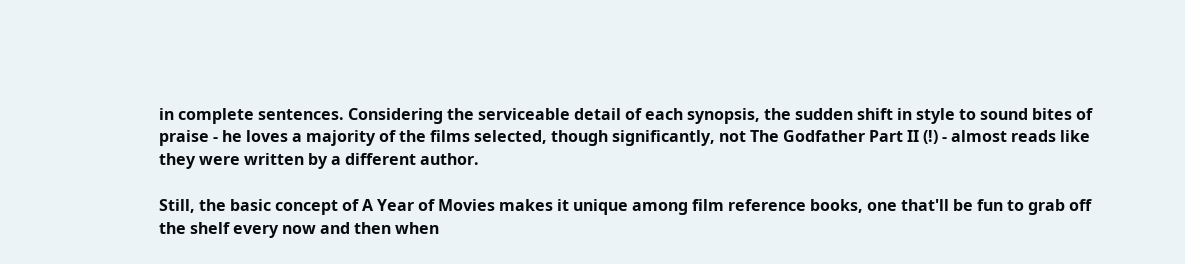in complete sentences. Considering the serviceable detail of each synopsis, the sudden shift in style to sound bites of praise - he loves a majority of the films selected, though significantly, not The Godfather Part II (!) - almost reads like they were written by a different author.

Still, the basic concept of A Year of Movies makes it unique among film reference books, one that'll be fun to grab off the shelf every now and then when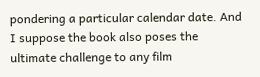pondering a particular calendar date. And I suppose the book also poses the ultimate challenge to any film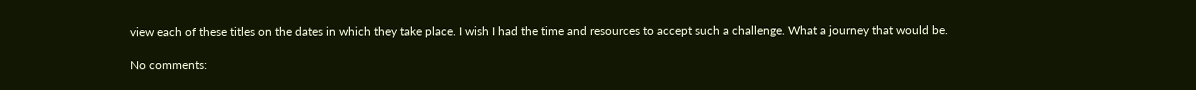view each of these titles on the dates in which they take place. I wish I had the time and resources to accept such a challenge. What a journey that would be.

No comments: